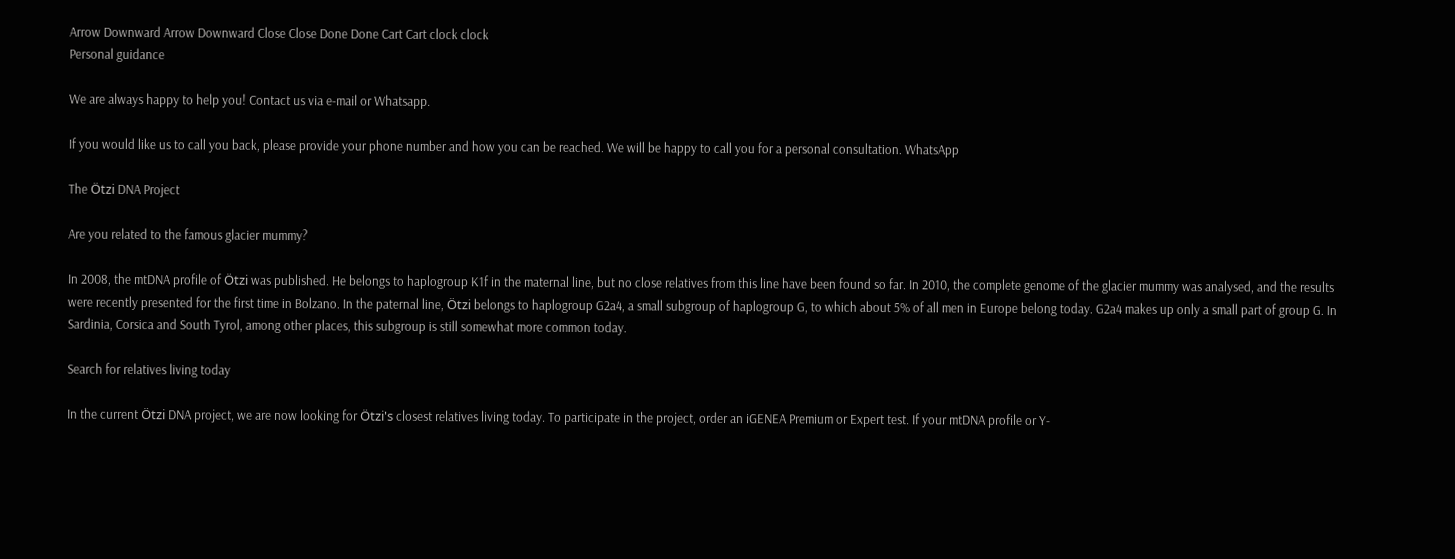Arrow Downward Arrow Downward Close Close Done Done Cart Cart clock clock
Personal guidance

We are always happy to help you! Contact us via e-mail or Whatsapp.

If you would like us to call you back, please provide your phone number and how you can be reached. We will be happy to call you for a personal consultation. WhatsApp

The Ötzi DNA Project

Are you related to the famous glacier mummy?

In 2008, the mtDNA profile of Ötzi was published. He belongs to haplogroup K1f in the maternal line, but no close relatives from this line have been found so far. In 2010, the complete genome of the glacier mummy was analysed, and the results were recently presented for the first time in Bolzano. In the paternal line, Ötzi belongs to haplogroup G2a4, a small subgroup of haplogroup G, to which about 5% of all men in Europe belong today. G2a4 makes up only a small part of group G. In Sardinia, Corsica and South Tyrol, among other places, this subgroup is still somewhat more common today.

Search for relatives living today

In the current Ötzi DNA project, we are now looking for Ötzi's closest relatives living today. To participate in the project, order an iGENEA Premium or Expert test. If your mtDNA profile or Y-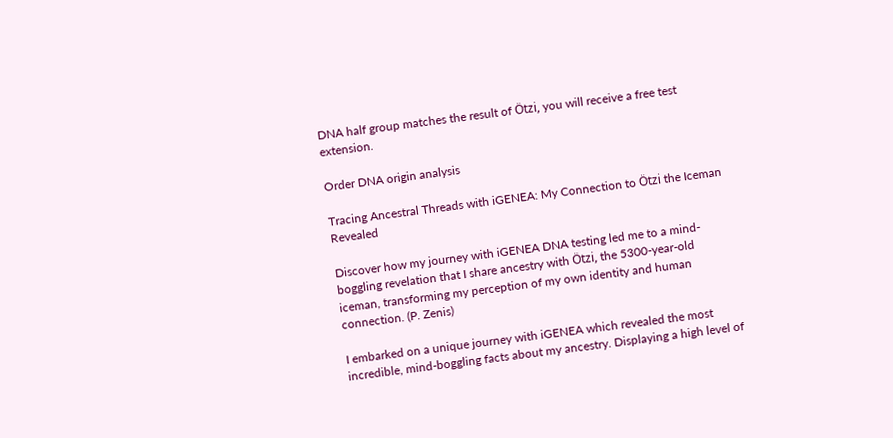DNA half group matches the result of Ötzi, you will receive a free test extension.

Order DNA origin analysis

Tracing Ancestral Threads with iGENEA: My Connection to Ötzi the Iceman Revealed

Discover how my journey with iGENEA DNA testing led me to a mind-boggling revelation that I share ancestry with Ötzi, the 5300-year-old iceman, transforming my perception of my own identity and human connection. (P. Zenis)

I embarked on a unique journey with iGENEA which revealed the most incredible, mind-boggling facts about my ancestry. Displaying a high level of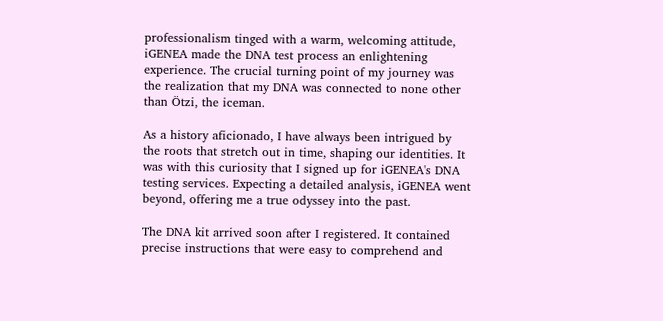professionalism tinged with a warm, welcoming attitude, iGENEA made the DNA test process an enlightening experience. The crucial turning point of my journey was the realization that my DNA was connected to none other than Ötzi, the iceman.

As a history aficionado, I have always been intrigued by the roots that stretch out in time, shaping our identities. It was with this curiosity that I signed up for iGENEA's DNA testing services. Expecting a detailed analysis, iGENEA went beyond, offering me a true odyssey into the past.

The DNA kit arrived soon after I registered. It contained precise instructions that were easy to comprehend and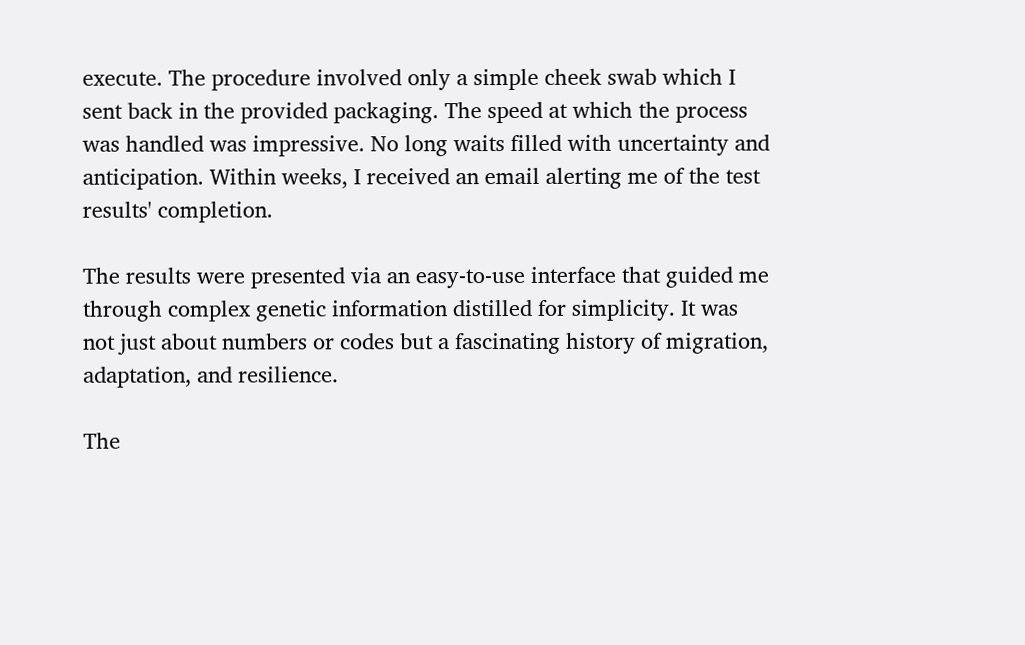execute. The procedure involved only a simple cheek swab which I sent back in the provided packaging. The speed at which the process was handled was impressive. No long waits filled with uncertainty and anticipation. Within weeks, I received an email alerting me of the test results' completion.

The results were presented via an easy-to-use interface that guided me through complex genetic information distilled for simplicity. It was not just about numbers or codes but a fascinating history of migration, adaptation, and resilience.

The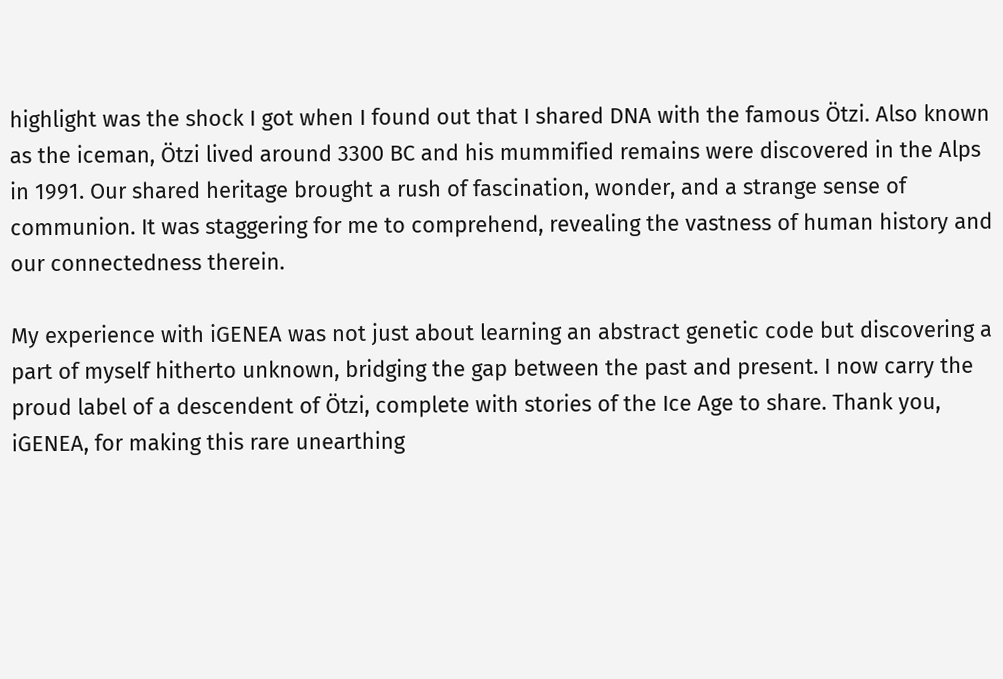highlight was the shock I got when I found out that I shared DNA with the famous Ötzi. Also known as the iceman, Ötzi lived around 3300 BC and his mummified remains were discovered in the Alps in 1991. Our shared heritage brought a rush of fascination, wonder, and a strange sense of communion. It was staggering for me to comprehend, revealing the vastness of human history and our connectedness therein.

My experience with iGENEA was not just about learning an abstract genetic code but discovering a part of myself hitherto unknown, bridging the gap between the past and present. I now carry the proud label of a descendent of Ötzi, complete with stories of the Ice Age to share. Thank you, iGENEA, for making this rare unearthing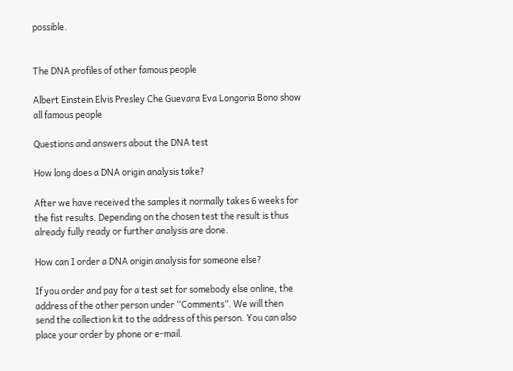possible.


The DNA profiles of other famous people

Albert Einstein Elvis Presley Che Guevara Eva Longoria Bono show all famous people

Questions and answers about the DNA test

How long does a DNA origin analysis take?

After we have received the samples it normally takes 6 weeks for the fist results. Depending on the chosen test the result is thus already fully ready or further analysis are done.

How can I order a DNA origin analysis for someone else?

If you order and pay for a test set for somebody else online, the address of the other person under “Comments”. We will then send the collection kit to the address of this person. You can also place your order by phone or e-mail.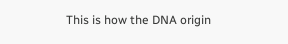This is how the DNA origin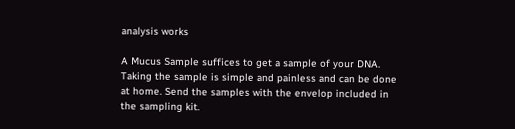analysis works

A Mucus Sample suffices to get a sample of your DNA. Taking the sample is simple and painless and can be done at home. Send the samples with the envelop included in the sampling kit.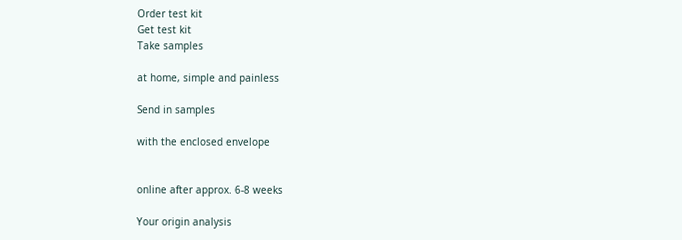Order test kit
Get test kit
Take samples

at home, simple and painless

Send in samples

with the enclosed envelope


online after approx. 6-8 weeks

Your origin analysis